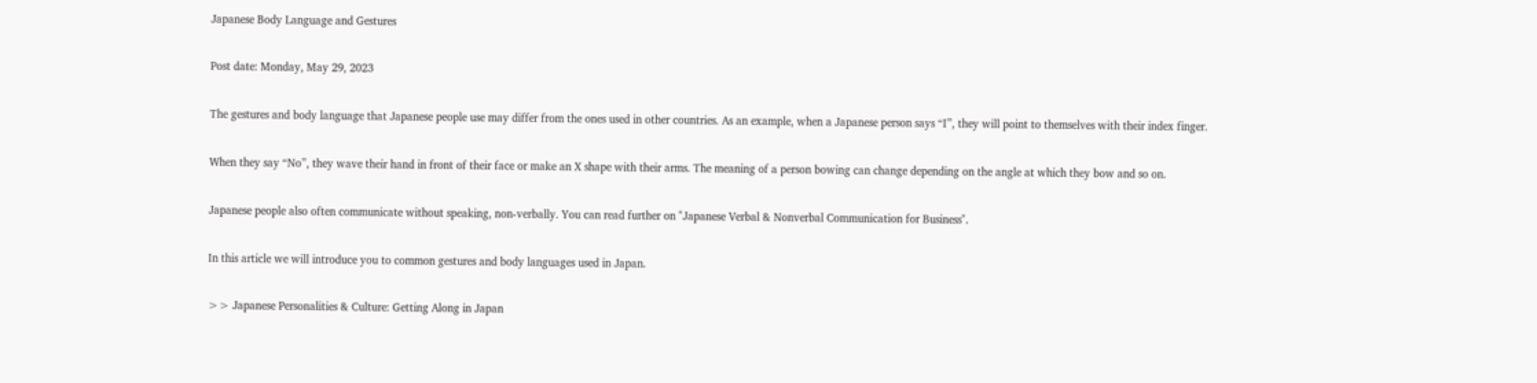Japanese Body Language and Gestures

Post date: Monday, May 29, 2023

The gestures and body language that Japanese people use may differ from the ones used in other countries. As an example, when a Japanese person says “I”, they will point to themselves with their index finger.

When they say “No”, they wave their hand in front of their face or make an X shape with their arms. The meaning of a person bowing can change depending on the angle at which they bow and so on.

Japanese people also often communicate without speaking, non-verbally. You can read further on "Japanese Verbal & Nonverbal Communication for Business".

In this article we will introduce you to common gestures and body languages used in Japan.

>> Japanese Personalities & Culture: Getting Along in Japan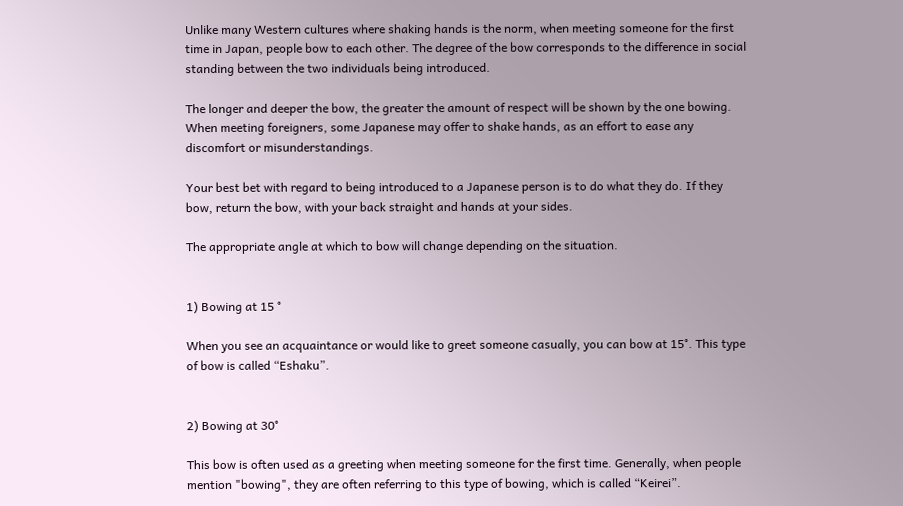Unlike many Western cultures where shaking hands is the norm, when meeting someone for the first time in Japan, people bow to each other. The degree of the bow corresponds to the difference in social standing between the two individuals being introduced.

The longer and deeper the bow, the greater the amount of respect will be shown by the one bowing. When meeting foreigners, some Japanese may offer to shake hands, as an effort to ease any discomfort or misunderstandings.

Your best bet with regard to being introduced to a Japanese person is to do what they do. If they bow, return the bow, with your back straight and hands at your sides.

The appropriate angle at which to bow will change depending on the situation.


1) Bowing at 15 °

When you see an acquaintance or would like to greet someone casually, you can bow at 15°. This type of bow is called “Eshaku”.


2) Bowing at 30°

This bow is often used as a greeting when meeting someone for the first time. Generally, when people mention "bowing", they are often referring to this type of bowing, which is called “Keirei”.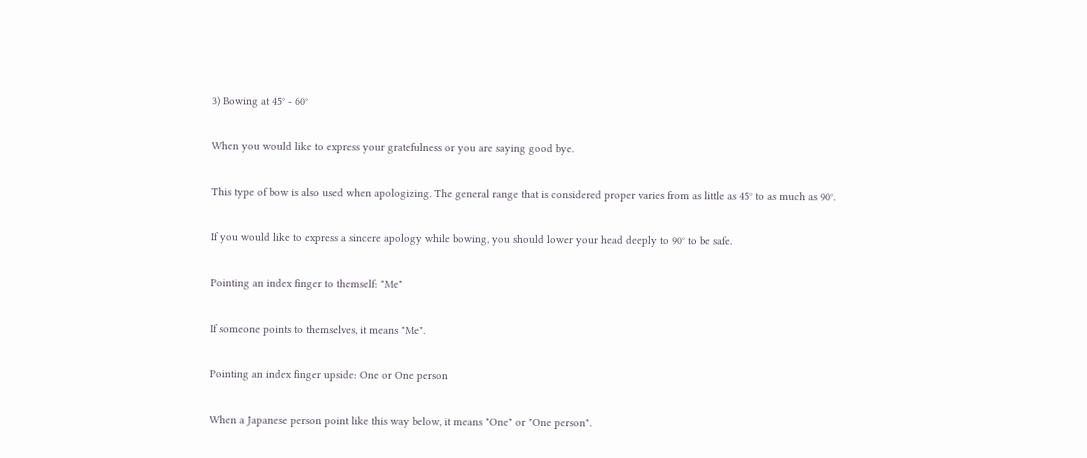3) Bowing at 45° - 60°

When you would like to express your gratefulness or you are saying good bye.

This type of bow is also used when apologizing. The general range that is considered proper varies from as little as 45° to as much as 90°.

If you would like to express a sincere apology while bowing, you should lower your head deeply to 90° to be safe.

Pointing an index finger to themself: "Me"

If someone points to themselves, it means "Me".

Pointing an index finger upside: One or One person

When a Japanese person point like this way below, it means "One" or "One person".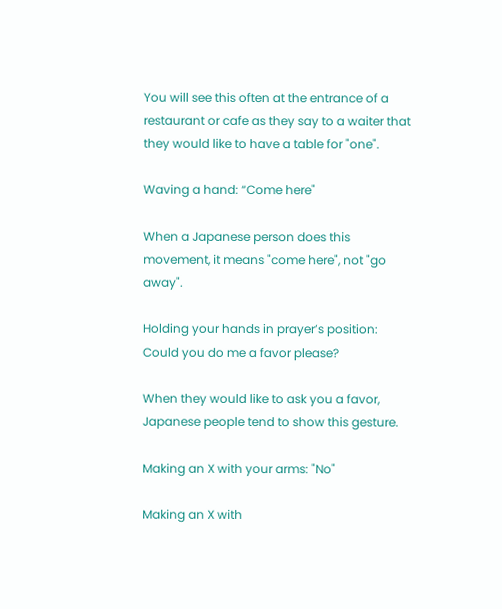You will see this often at the entrance of a restaurant or cafe as they say to a waiter that they would like to have a table for "one".

Waving a hand: “Come here"

When a Japanese person does this movement, it means "come here", not "go away".

Holding your hands in prayer’s position: Could you do me a favor please?

When they would like to ask you a favor, Japanese people tend to show this gesture.

Making an X with your arms: "No"

Making an X with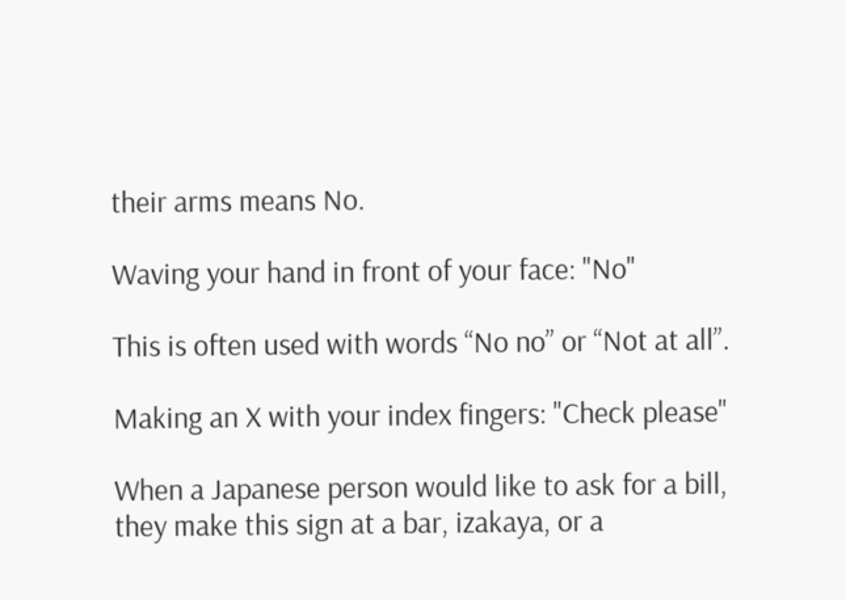their arms means No.

Waving your hand in front of your face: "No"

This is often used with words “No no” or “Not at all”.

Making an X with your index fingers: "Check please"

When a Japanese person would like to ask for a bill, they make this sign at a bar, izakaya, or a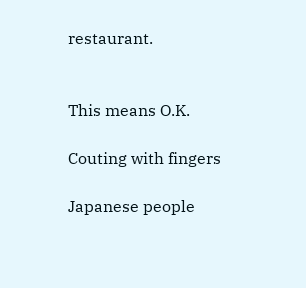restaurant.


This means O.K.

Couting with fingers

Japanese people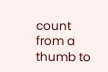count from a thumb to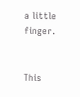a little finger.


This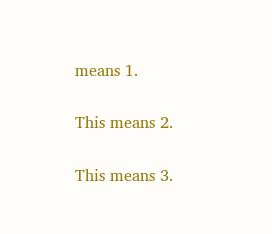means 1.


This means 2.


This means 3.